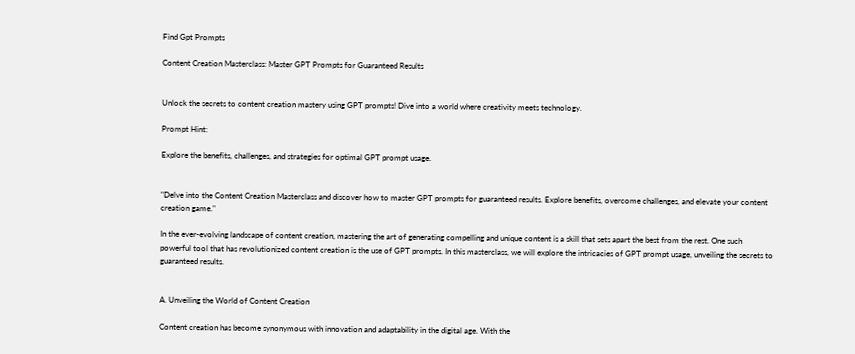Find Gpt Prompts

Content Creation Masterclass: Master GPT Prompts for Guaranteed Results


Unlock the secrets to content creation mastery using GPT prompts! Dive into a world where creativity meets technology.

Prompt Hint:

Explore the benefits, challenges, and strategies for optimal GPT prompt usage.


"Delve into the Content Creation Masterclass and discover how to master GPT prompts for guaranteed results. Explore benefits, overcome challenges, and elevate your content creation game."

In the ever-evolving landscape of content creation, mastering the art of generating compelling and unique content is a skill that sets apart the best from the rest. One such powerful tool that has revolutionized content creation is the use of GPT prompts. In this masterclass, we will explore the intricacies of GPT prompt usage, unveiling the secrets to guaranteed results.


A. Unveiling the World of Content Creation

Content creation has become synonymous with innovation and adaptability in the digital age. With the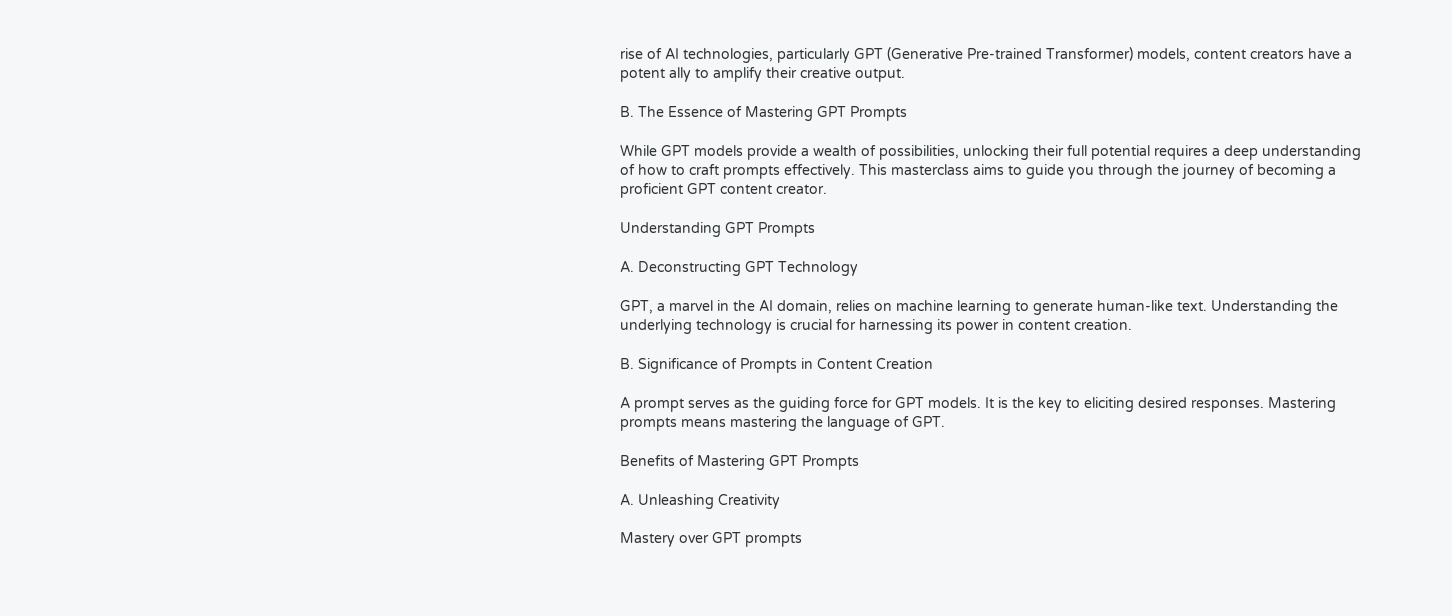rise of AI technologies, particularly GPT (Generative Pre-trained Transformer) models, content creators have a potent ally to amplify their creative output.

B. The Essence of Mastering GPT Prompts

While GPT models provide a wealth of possibilities, unlocking their full potential requires a deep understanding of how to craft prompts effectively. This masterclass aims to guide you through the journey of becoming a proficient GPT content creator.

Understanding GPT Prompts

A. Deconstructing GPT Technology

GPT, a marvel in the AI domain, relies on machine learning to generate human-like text. Understanding the underlying technology is crucial for harnessing its power in content creation.

B. Significance of Prompts in Content Creation

A prompt serves as the guiding force for GPT models. It is the key to eliciting desired responses. Mastering prompts means mastering the language of GPT.

Benefits of Mastering GPT Prompts

A. Unleashing Creativity

Mastery over GPT prompts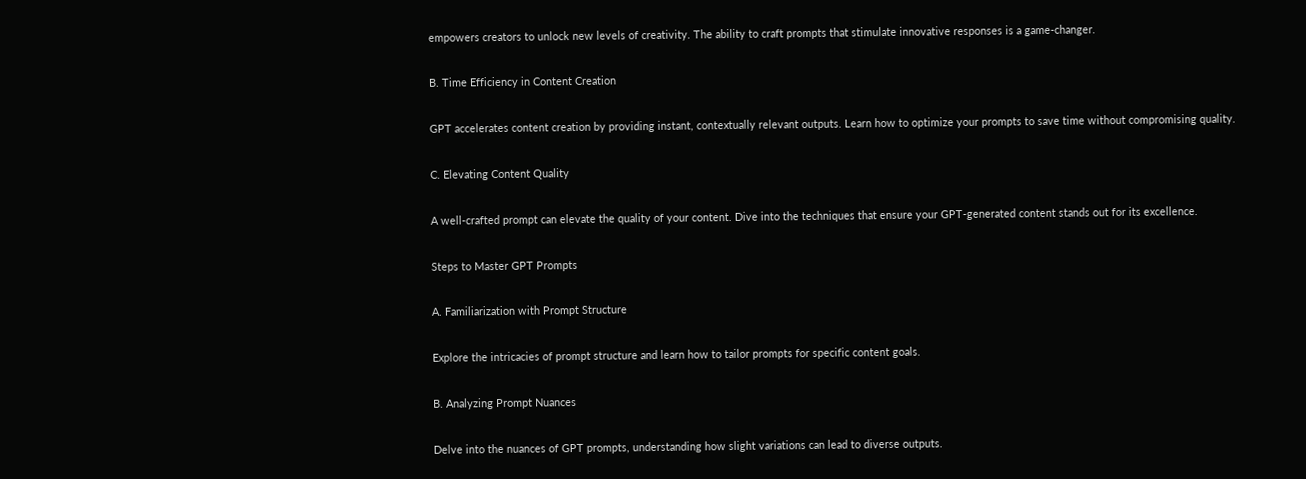empowers creators to unlock new levels of creativity. The ability to craft prompts that stimulate innovative responses is a game-changer.

B. Time Efficiency in Content Creation

GPT accelerates content creation by providing instant, contextually relevant outputs. Learn how to optimize your prompts to save time without compromising quality.

C. Elevating Content Quality

A well-crafted prompt can elevate the quality of your content. Dive into the techniques that ensure your GPT-generated content stands out for its excellence.

Steps to Master GPT Prompts

A. Familiarization with Prompt Structure

Explore the intricacies of prompt structure and learn how to tailor prompts for specific content goals.

B. Analyzing Prompt Nuances

Delve into the nuances of GPT prompts, understanding how slight variations can lead to diverse outputs.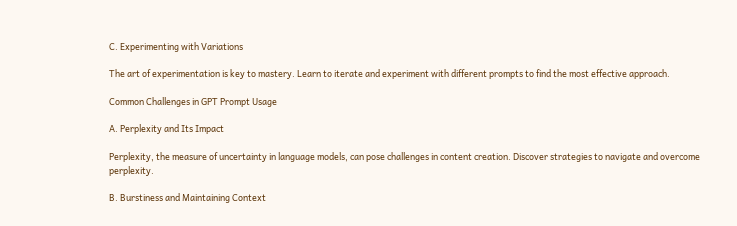C. Experimenting with Variations

The art of experimentation is key to mastery. Learn to iterate and experiment with different prompts to find the most effective approach.

Common Challenges in GPT Prompt Usage

A. Perplexity and Its Impact

Perplexity, the measure of uncertainty in language models, can pose challenges in content creation. Discover strategies to navigate and overcome perplexity.

B. Burstiness and Maintaining Context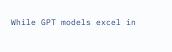While GPT models excel in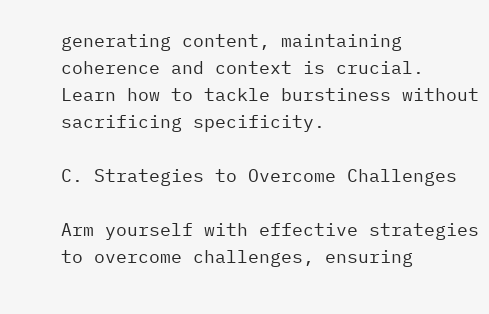generating content, maintaining coherence and context is crucial. Learn how to tackle burstiness without sacrificing specificity.

C. Strategies to Overcome Challenges

Arm yourself with effective strategies to overcome challenges, ensuring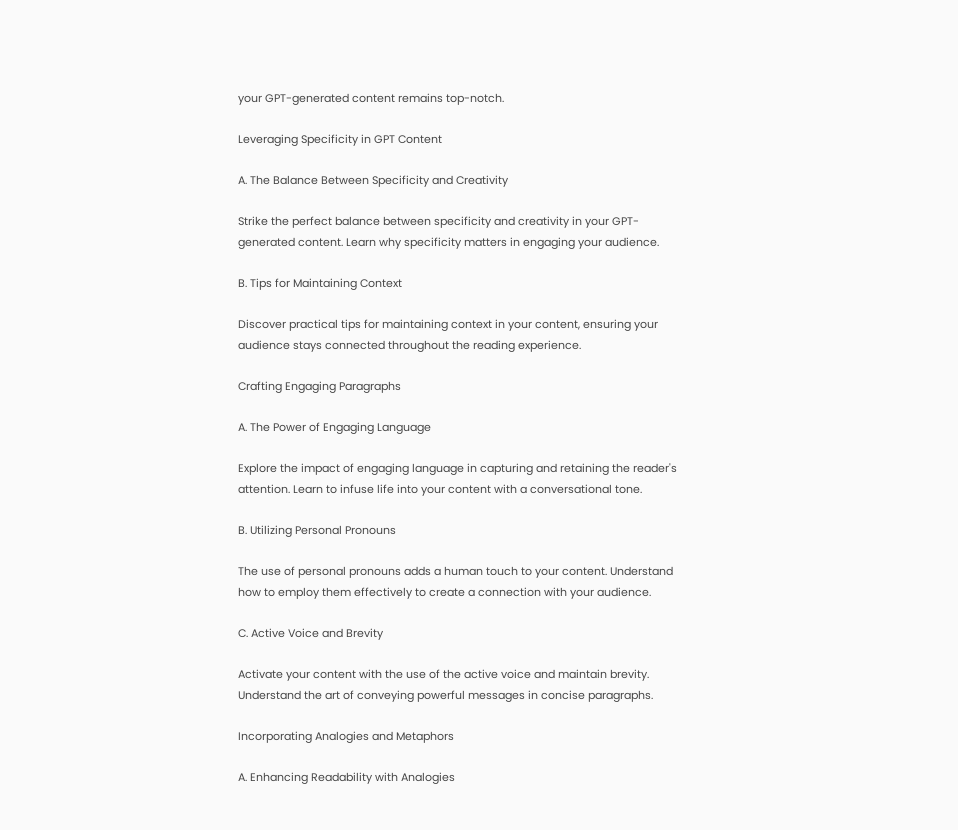your GPT-generated content remains top-notch.

Leveraging Specificity in GPT Content

A. The Balance Between Specificity and Creativity

Strike the perfect balance between specificity and creativity in your GPT-generated content. Learn why specificity matters in engaging your audience.

B. Tips for Maintaining Context

Discover practical tips for maintaining context in your content, ensuring your audience stays connected throughout the reading experience.

Crafting Engaging Paragraphs

A. The Power of Engaging Language

Explore the impact of engaging language in capturing and retaining the reader's attention. Learn to infuse life into your content with a conversational tone.

B. Utilizing Personal Pronouns

The use of personal pronouns adds a human touch to your content. Understand how to employ them effectively to create a connection with your audience.

C. Active Voice and Brevity

Activate your content with the use of the active voice and maintain brevity. Understand the art of conveying powerful messages in concise paragraphs.

Incorporating Analogies and Metaphors

A. Enhancing Readability with Analogies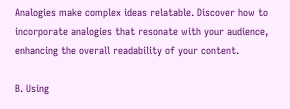Analogies make complex ideas relatable. Discover how to incorporate analogies that resonate with your audience, enhancing the overall readability of your content.

B. Using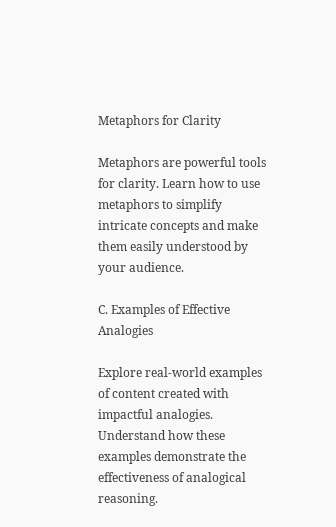Metaphors for Clarity

Metaphors are powerful tools for clarity. Learn how to use metaphors to simplify intricate concepts and make them easily understood by your audience.

C. Examples of Effective Analogies

Explore real-world examples of content created with impactful analogies. Understand how these examples demonstrate the effectiveness of analogical reasoning.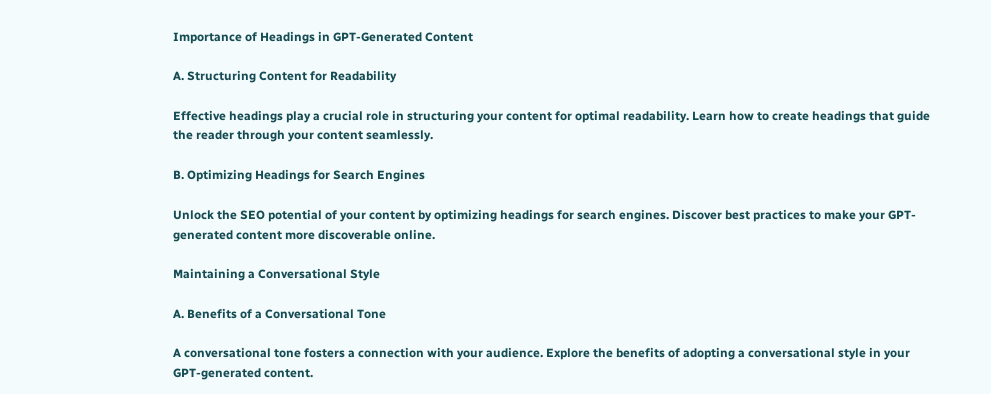Importance of Headings in GPT-Generated Content

A. Structuring Content for Readability

Effective headings play a crucial role in structuring your content for optimal readability. Learn how to create headings that guide the reader through your content seamlessly.

B. Optimizing Headings for Search Engines

Unlock the SEO potential of your content by optimizing headings for search engines. Discover best practices to make your GPT-generated content more discoverable online.

Maintaining a Conversational Style

A. Benefits of a Conversational Tone

A conversational tone fosters a connection with your audience. Explore the benefits of adopting a conversational style in your GPT-generated content.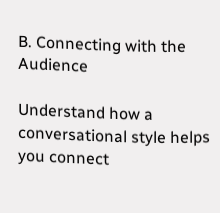B. Connecting with the Audience

Understand how a conversational style helps you connect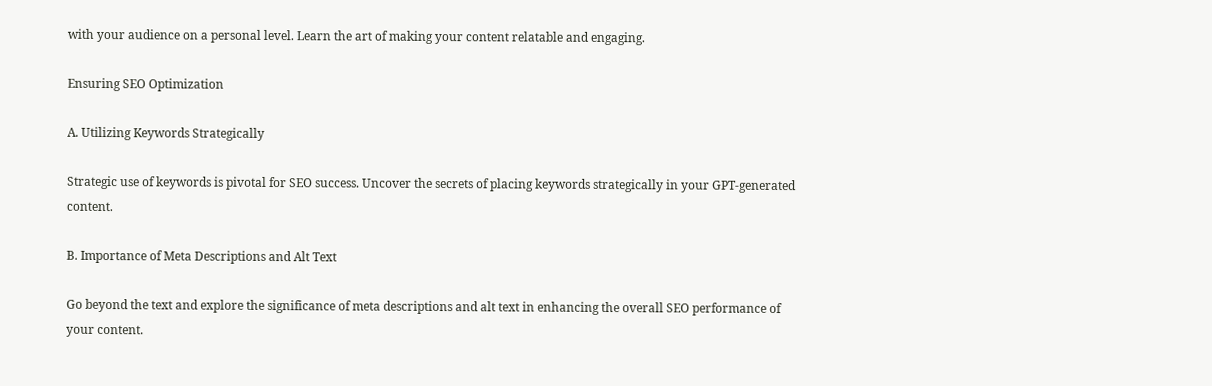with your audience on a personal level. Learn the art of making your content relatable and engaging.

Ensuring SEO Optimization

A. Utilizing Keywords Strategically

Strategic use of keywords is pivotal for SEO success. Uncover the secrets of placing keywords strategically in your GPT-generated content.

B. Importance of Meta Descriptions and Alt Text

Go beyond the text and explore the significance of meta descriptions and alt text in enhancing the overall SEO performance of your content.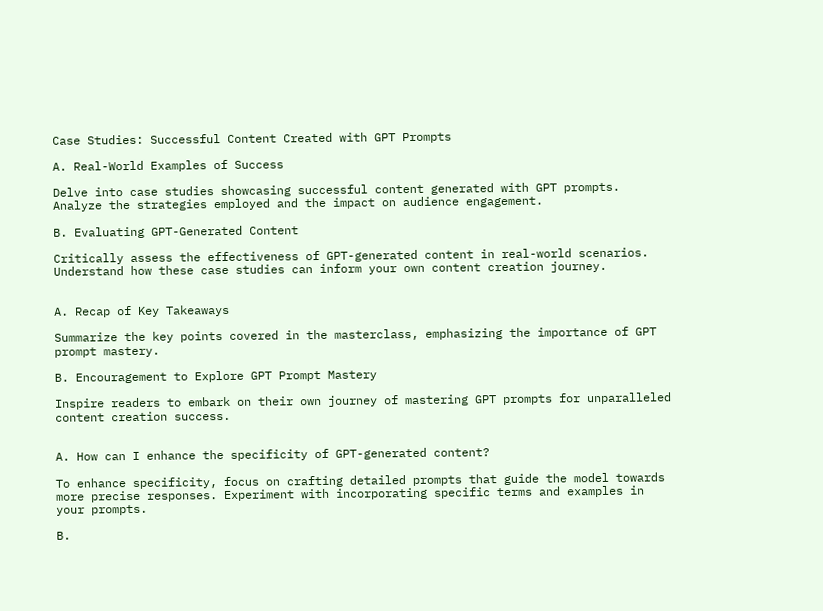Case Studies: Successful Content Created with GPT Prompts

A. Real-World Examples of Success

Delve into case studies showcasing successful content generated with GPT prompts. Analyze the strategies employed and the impact on audience engagement.

B. Evaluating GPT-Generated Content

Critically assess the effectiveness of GPT-generated content in real-world scenarios. Understand how these case studies can inform your own content creation journey.


A. Recap of Key Takeaways

Summarize the key points covered in the masterclass, emphasizing the importance of GPT prompt mastery.

B. Encouragement to Explore GPT Prompt Mastery

Inspire readers to embark on their own journey of mastering GPT prompts for unparalleled content creation success.


A. How can I enhance the specificity of GPT-generated content?

To enhance specificity, focus on crafting detailed prompts that guide the model towards more precise responses. Experiment with incorporating specific terms and examples in your prompts.

B.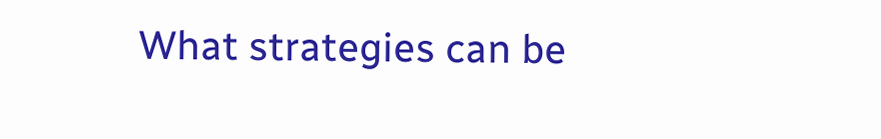What strategies can be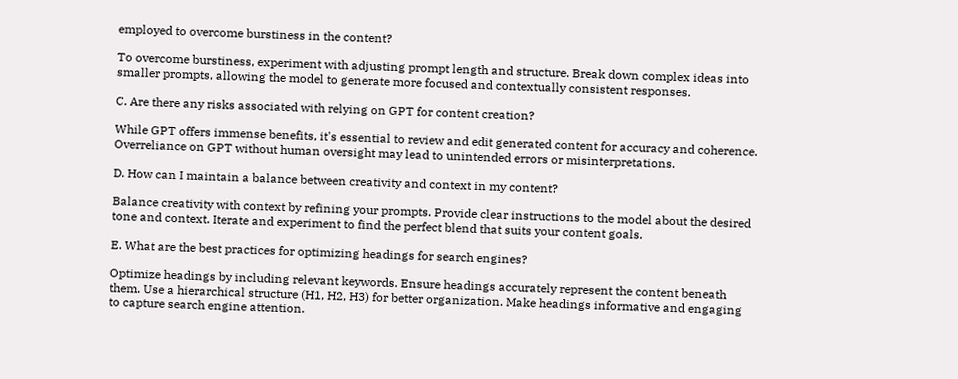employed to overcome burstiness in the content?

To overcome burstiness, experiment with adjusting prompt length and structure. Break down complex ideas into smaller prompts, allowing the model to generate more focused and contextually consistent responses.

C. Are there any risks associated with relying on GPT for content creation?

While GPT offers immense benefits, it's essential to review and edit generated content for accuracy and coherence. Overreliance on GPT without human oversight may lead to unintended errors or misinterpretations.

D. How can I maintain a balance between creativity and context in my content?

Balance creativity with context by refining your prompts. Provide clear instructions to the model about the desired tone and context. Iterate and experiment to find the perfect blend that suits your content goals.

E. What are the best practices for optimizing headings for search engines?

Optimize headings by including relevant keywords. Ensure headings accurately represent the content beneath them. Use a hierarchical structure (H1, H2, H3) for better organization. Make headings informative and engaging to capture search engine attention.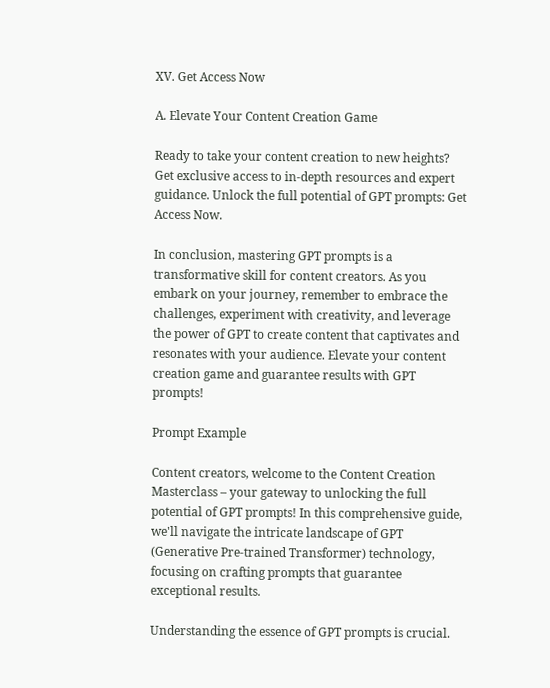XV. Get Access Now

A. Elevate Your Content Creation Game

Ready to take your content creation to new heights? Get exclusive access to in-depth resources and expert guidance. Unlock the full potential of GPT prompts: Get Access Now.

In conclusion, mastering GPT prompts is a transformative skill for content creators. As you embark on your journey, remember to embrace the challenges, experiment with creativity, and leverage the power of GPT to create content that captivates and resonates with your audience. Elevate your content creation game and guarantee results with GPT prompts!

Prompt Example

Content creators, welcome to the Content Creation Masterclass – your gateway to unlocking the full potential of GPT prompts! In this comprehensive guide, we'll navigate the intricate landscape of GPT (Generative Pre-trained Transformer) technology, focusing on crafting prompts that guarantee exceptional results.

Understanding the essence of GPT prompts is crucial.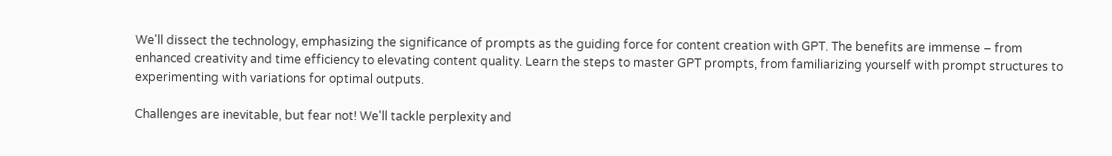We'll dissect the technology, emphasizing the significance of prompts as the guiding force for content creation with GPT. The benefits are immense – from enhanced creativity and time efficiency to elevating content quality. Learn the steps to master GPT prompts, from familiarizing yourself with prompt structures to experimenting with variations for optimal outputs.

Challenges are inevitable, but fear not! We'll tackle perplexity and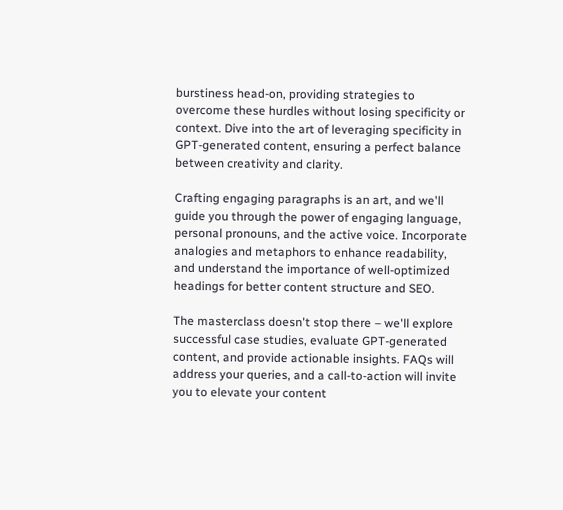burstiness head-on, providing strategies to overcome these hurdles without losing specificity or context. Dive into the art of leveraging specificity in GPT-generated content, ensuring a perfect balance between creativity and clarity.

Crafting engaging paragraphs is an art, and we'll guide you through the power of engaging language, personal pronouns, and the active voice. Incorporate analogies and metaphors to enhance readability, and understand the importance of well-optimized headings for better content structure and SEO.

The masterclass doesn't stop there – we'll explore successful case studies, evaluate GPT-generated content, and provide actionable insights. FAQs will address your queries, and a call-to-action will invite you to elevate your content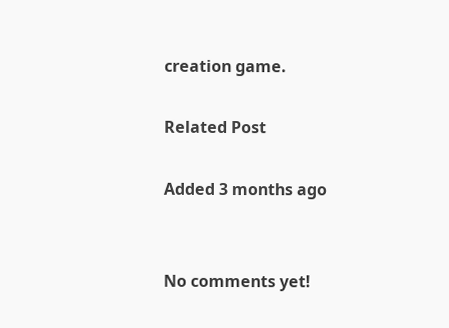creation game.

Related Post

Added 3 months ago


No comments yet!